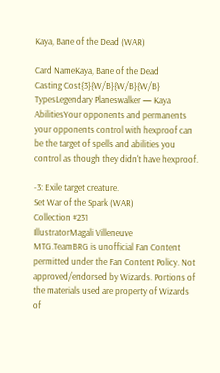Kaya, Bane of the Dead (WAR)

Card NameKaya, Bane of the Dead
Casting Cost{3}{W/B}{W/B}{W/B}
TypesLegendary Planeswalker — Kaya
AbilitiesYour opponents and permanents your opponents control with hexproof can be the target of spells and abilities you control as though they didn't have hexproof.

-3: Exile target creature.
Set War of the Spark (WAR)
Collection #231
IllustratorMagali Villeneuve
MTG.TeamBRG is unofficial Fan Content permitted under the Fan Content Policy. Not approved/endorsed by Wizards. Portions of the materials used are property of Wizards of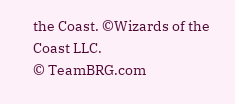the Coast. ©Wizards of the Coast LLC.
© TeamBRG.com